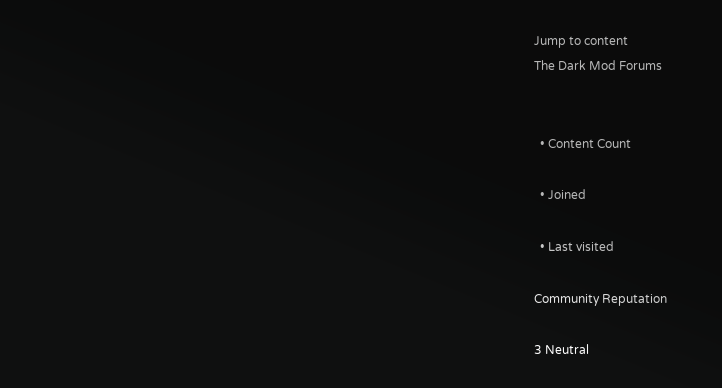Jump to content
The Dark Mod Forums


  • Content Count

  • Joined

  • Last visited

Community Reputation

3 Neutral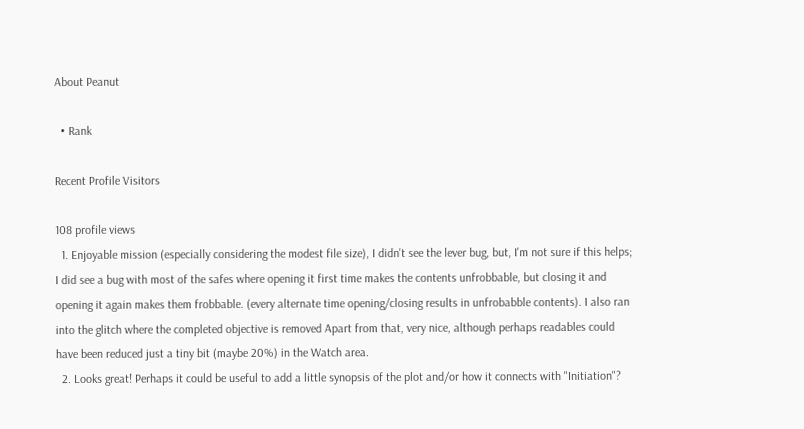About Peanut

  • Rank

Recent Profile Visitors

108 profile views
  1. Enjoyable mission (especially considering the modest file size), I didn't see the lever bug, but, I'm not sure if this helps; I did see a bug with most of the safes where opening it first time makes the contents unfrobbable, but closing it and opening it again makes them frobbable. (every alternate time opening/closing results in unfrobabble contents). I also ran into the glitch where the completed objective is removed Apart from that, very nice, although perhaps readables could have been reduced just a tiny bit (maybe 20%) in the Watch area.
  2. Looks great! Perhaps it could be useful to add a little synopsis of the plot and/or how it connects with "Initiation"?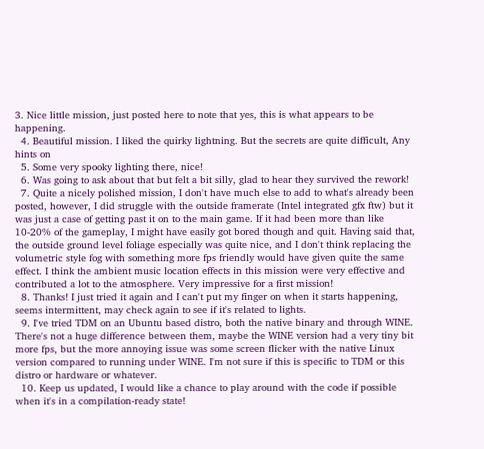3. Nice little mission, just posted here to note that yes, this is what appears to be happening.
  4. Beautiful mission. I liked the quirky lightning. But the secrets are quite difficult, Any hints on
  5. Some very spooky lighting there, nice!
  6. Was going to ask about that but felt a bit silly, glad to hear they survived the rework!
  7. Quite a nicely polished mission, I don't have much else to add to what's already been posted, however, I did struggle with the outside framerate (Intel integrated gfx ftw) but it was just a case of getting past it on to the main game. If it had been more than like 10-20% of the gameplay, I might have easily got bored though and quit. Having said that, the outside ground level foliage especially was quite nice, and I don't think replacing the volumetric style fog with something more fps friendly would have given quite the same effect. I think the ambient music location effects in this mission were very effective and contributed a lot to the atmosphere. Very impressive for a first mission!
  8. Thanks! I just tried it again and I can't put my finger on when it starts happening, seems intermittent, may check again to see if it's related to lights.
  9. I've tried TDM on an Ubuntu based distro, both the native binary and through WINE. There's not a huge difference between them, maybe the WINE version had a very tiny bit more fps, but the more annoying issue was some screen flicker with the native Linux version compared to running under WINE. I'm not sure if this is specific to TDM or this distro or hardware or whatever.
  10. Keep us updated, I would like a chance to play around with the code if possible when it's in a compilation-ready state!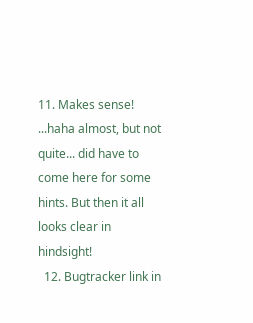11. Makes sense! ...haha almost, but not quite... did have to come here for some hints. But then it all looks clear in hindsight!
  12. Bugtracker link in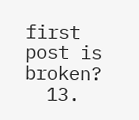first post is broken?
  13.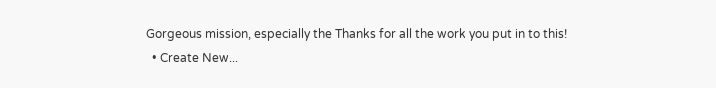Gorgeous mission, especially the Thanks for all the work you put in to this!
  • Create New...